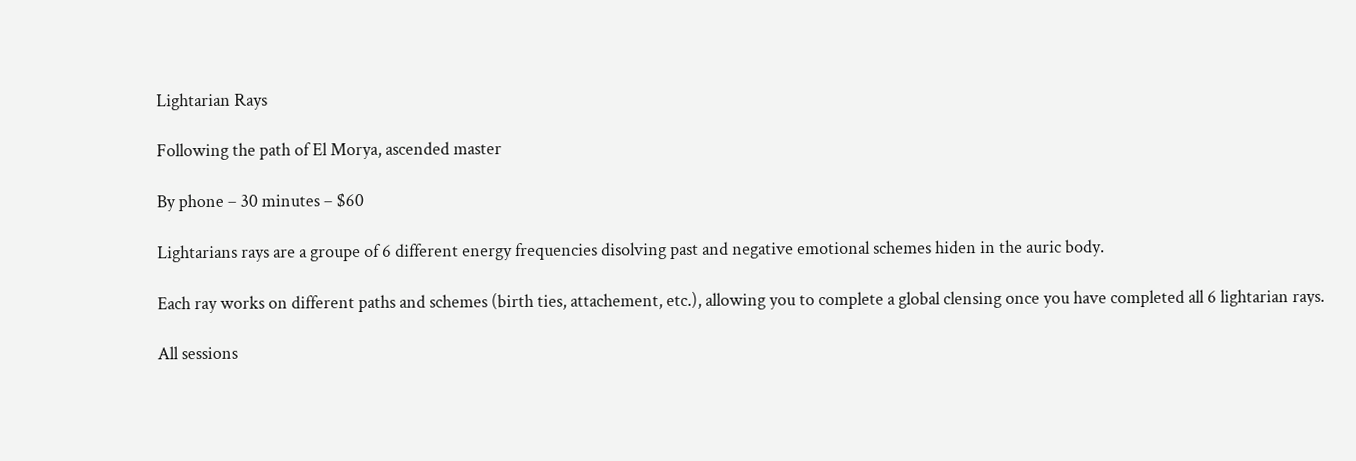Lightarian Rays

Following the path of El Morya, ascended master

By phone – 30 minutes – $60

Lightarians rays are a groupe of 6 different energy frequencies disolving past and negative emotional schemes hiden in the auric body.

Each ray works on different paths and schemes (birth ties, attachement, etc.), allowing you to complete a global clensing once you have completed all 6 lightarian rays.

All sessions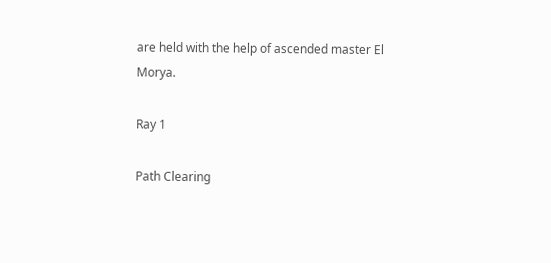are held with the help of ascended master El Morya.

Ray 1

Path Clearing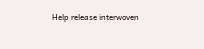Help release interwoven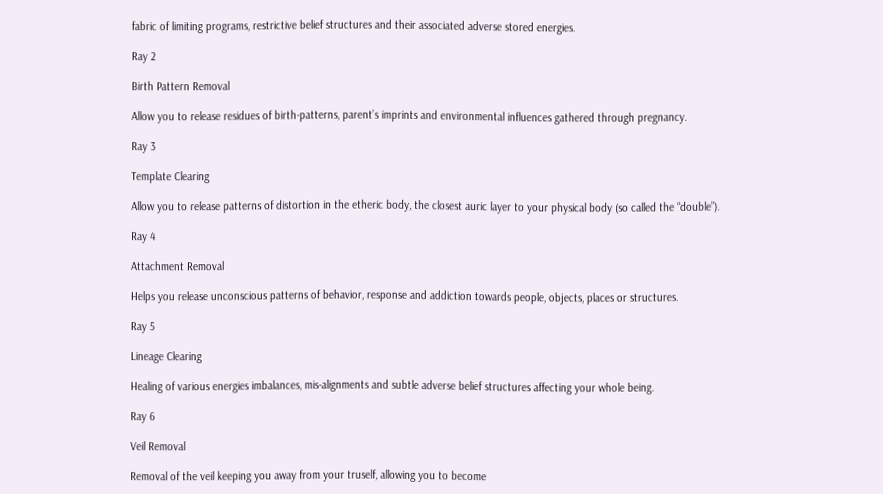fabric of limiting programs, restrictive belief structures and their associated adverse stored energies.

Ray 2

Birth Pattern Removal

Allow you to release residues of birth-patterns, parent’s imprints and environmental influences gathered through pregnancy.

Ray 3

Template Clearing

Allow you to release patterns of distortion in the etheric body, the closest auric layer to your physical body (so called the “double”).

Ray 4

Attachment Removal

Helps you release unconscious patterns of behavior, response and addiction towards people, objects, places or structures.

Ray 5

Lineage Clearing

Healing of various energies imbalances, mis-alignments and subtle adverse belief structures affecting your whole being.

Ray 6

Veil Removal

Removal of the veil keeping you away from your truself, allowing you to become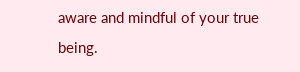aware and mindful of your true being.